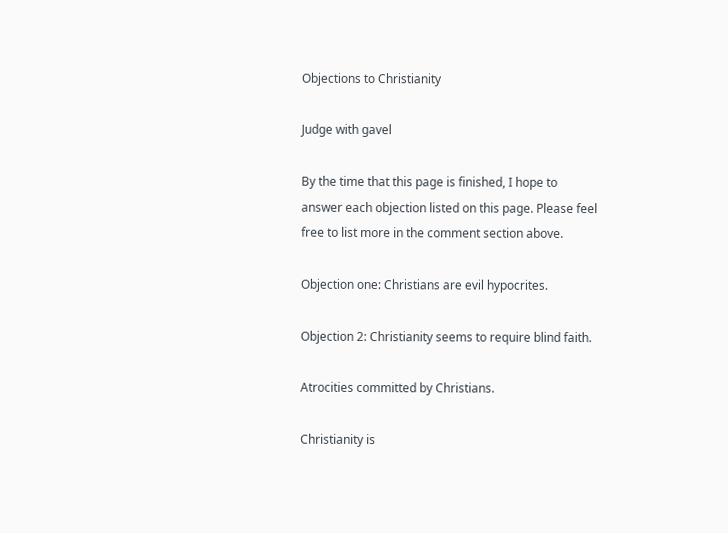Objections to Christianity

Judge with gavel

By the time that this page is finished, I hope to answer each objection listed on this page. Please feel free to list more in the comment section above.

Objection one: Christians are evil hypocrites.

Objection 2: Christianity seems to require blind faith.

Atrocities committed by Christians.

Christianity is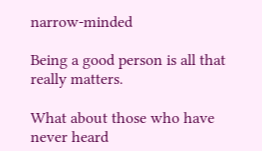narrow-minded

Being a good person is all that really matters.

What about those who have never heard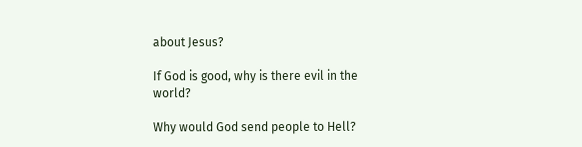about Jesus?

If God is good, why is there evil in the world?

Why would God send people to Hell?